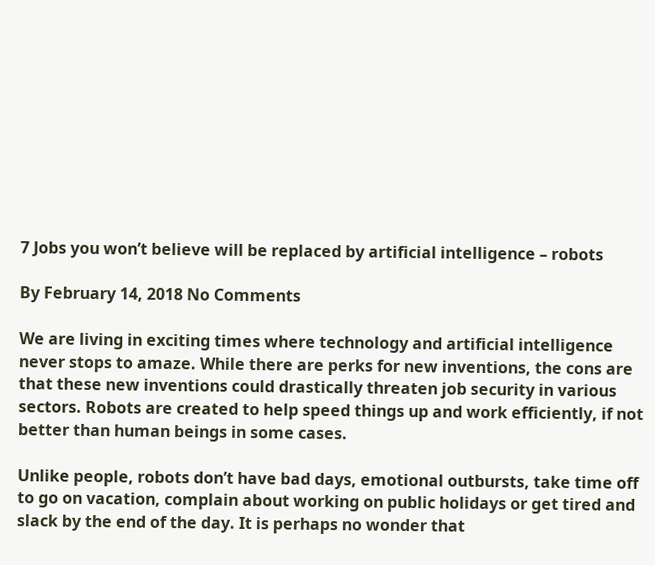7 Jobs you won’t believe will be replaced by artificial intelligence – robots

By February 14, 2018 No Comments

We are living in exciting times where technology and artificial intelligence never stops to amaze. While there are perks for new inventions, the cons are that these new inventions could drastically threaten job security in various sectors. Robots are created to help speed things up and work efficiently, if not better than human beings in some cases.

Unlike people, robots don’t have bad days, emotional outbursts, take time off to go on vacation, complain about working on public holidays or get tired and slack by the end of the day. It is perhaps no wonder that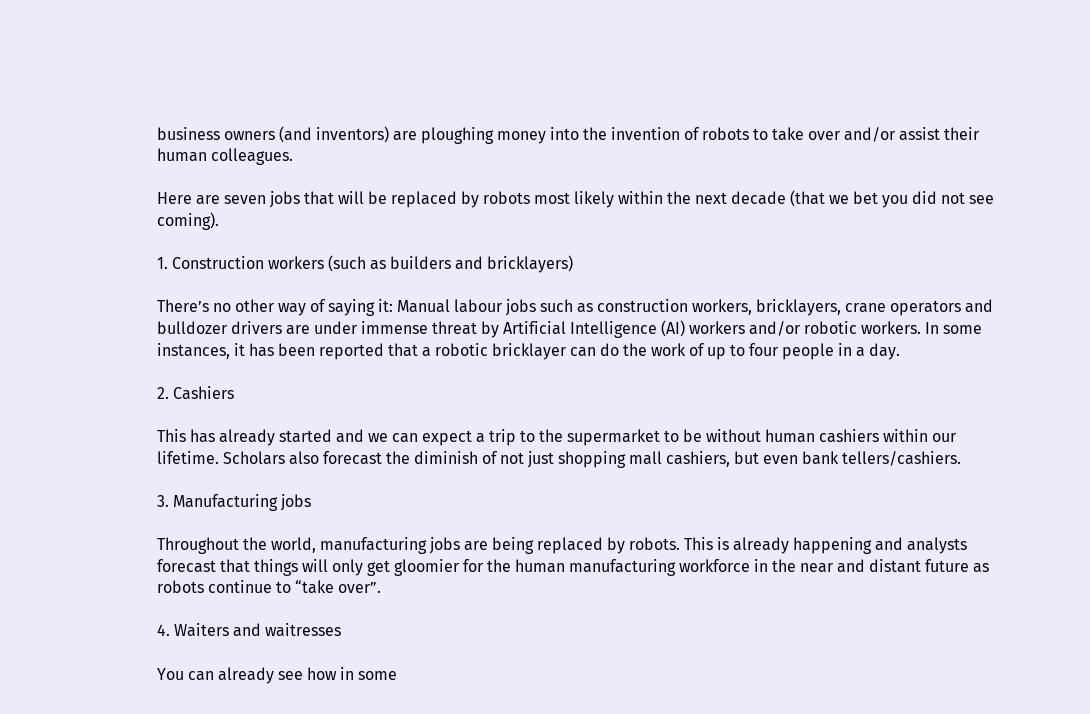business owners (and inventors) are ploughing money into the invention of robots to take over and/or assist their human colleagues.

Here are seven jobs that will be replaced by robots most likely within the next decade (that we bet you did not see coming).

1. Construction workers (such as builders and bricklayers)

There’s no other way of saying it: Manual labour jobs such as construction workers, bricklayers, crane operators and bulldozer drivers are under immense threat by Artificial Intelligence (AI) workers and/or robotic workers. In some instances, it has been reported that a robotic bricklayer can do the work of up to four people in a day.

2. Cashiers

This has already started and we can expect a trip to the supermarket to be without human cashiers within our lifetime. Scholars also forecast the diminish of not just shopping mall cashiers, but even bank tellers/cashiers.

3. Manufacturing jobs

Throughout the world, manufacturing jobs are being replaced by robots. This is already happening and analysts forecast that things will only get gloomier for the human manufacturing workforce in the near and distant future as robots continue to “take over”.

4. Waiters and waitresses

You can already see how in some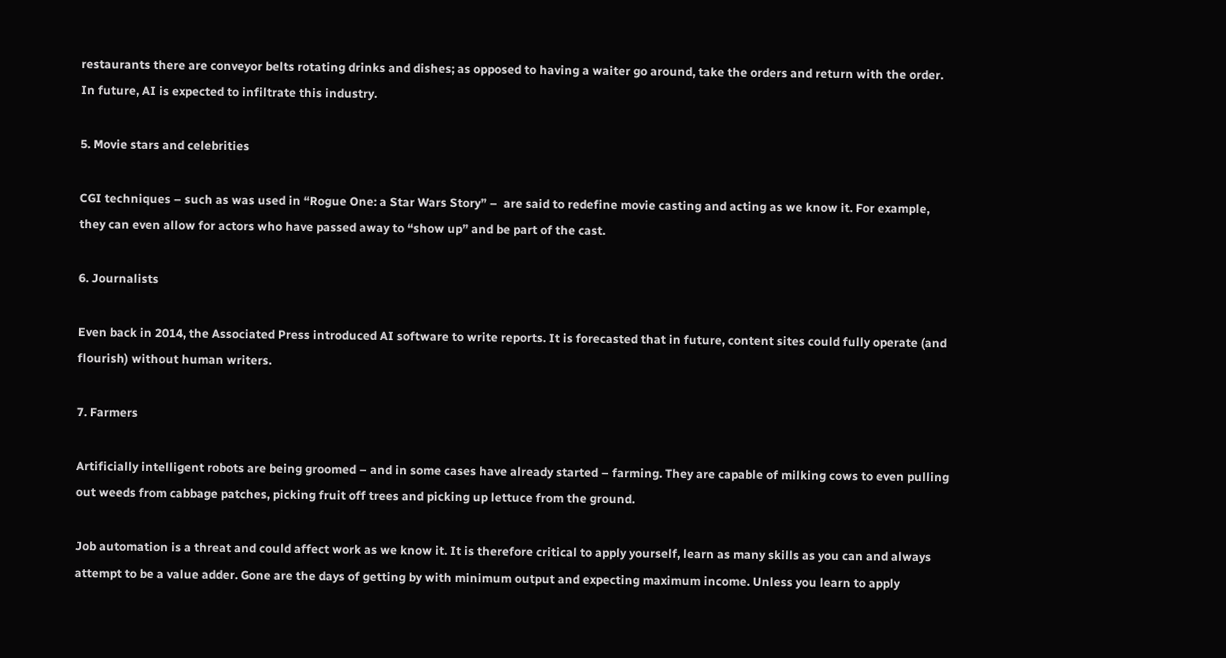restaurants there are conveyor belts rotating drinks and dishes; as opposed to having a waiter go around, take the orders and return with the order. In future, AI is expected to infiltrate this industry.

5. Movie stars and celebrities

CGI techniques – such as was used in “Rogue One: a Star Wars Story” –  are said to redefine movie casting and acting as we know it. For example, they can even allow for actors who have passed away to “show up” and be part of the cast.

6. Journalists

Even back in 2014, the Associated Press introduced AI software to write reports. It is forecasted that in future, content sites could fully operate (and flourish) without human writers.

7. Farmers

Artificially intelligent robots are being groomed – and in some cases have already started – farming. They are capable of milking cows to even pulling out weeds from cabbage patches, picking fruit off trees and picking up lettuce from the ground.

Job automation is a threat and could affect work as we know it. It is therefore critical to apply yourself, learn as many skills as you can and always attempt to be a value adder. Gone are the days of getting by with minimum output and expecting maximum income. Unless you learn to apply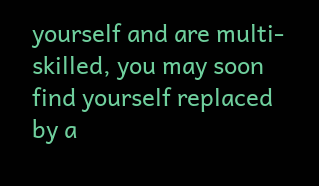yourself and are multi-skilled, you may soon find yourself replaced by a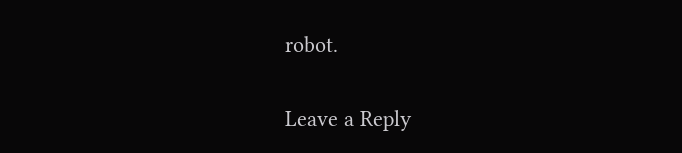robot.

Leave a Reply